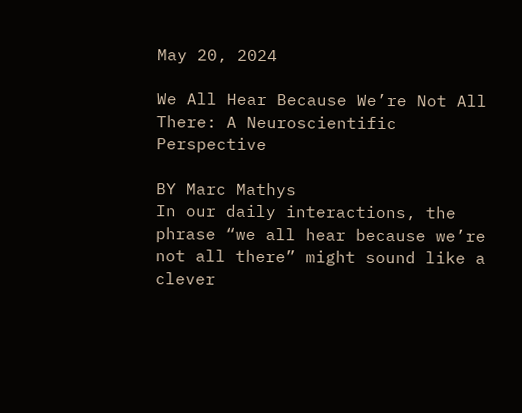May 20, 2024

We All Hear Because We’re Not All There: A Neuroscientific Perspective

BY Marc Mathys
In our daily interactions, the phrase “we all hear because we’re not all there” might sound like a clever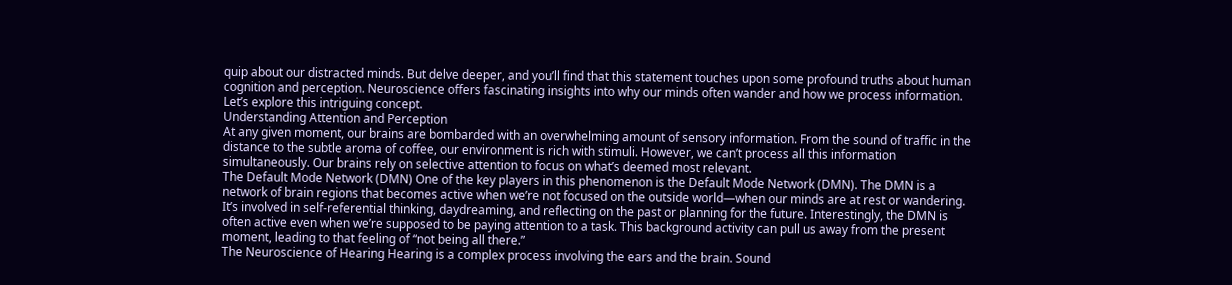quip about our distracted minds. But delve deeper, and you’ll find that this statement touches upon some profound truths about human cognition and perception. Neuroscience offers fascinating insights into why our minds often wander and how we process information. Let’s explore this intriguing concept.
Understanding Attention and Perception
At any given moment, our brains are bombarded with an overwhelming amount of sensory information. From the sound of traffic in the distance to the subtle aroma of coffee, our environment is rich with stimuli. However, we can’t process all this information simultaneously. Our brains rely on selective attention to focus on what’s deemed most relevant.
The Default Mode Network (DMN) One of the key players in this phenomenon is the Default Mode Network (DMN). The DMN is a network of brain regions that becomes active when we’re not focused on the outside world—when our minds are at rest or wandering. It’s involved in self-referential thinking, daydreaming, and reflecting on the past or planning for the future. Interestingly, the DMN is often active even when we’re supposed to be paying attention to a task. This background activity can pull us away from the present moment, leading to that feeling of “not being all there.”
The Neuroscience of Hearing Hearing is a complex process involving the ears and the brain. Sound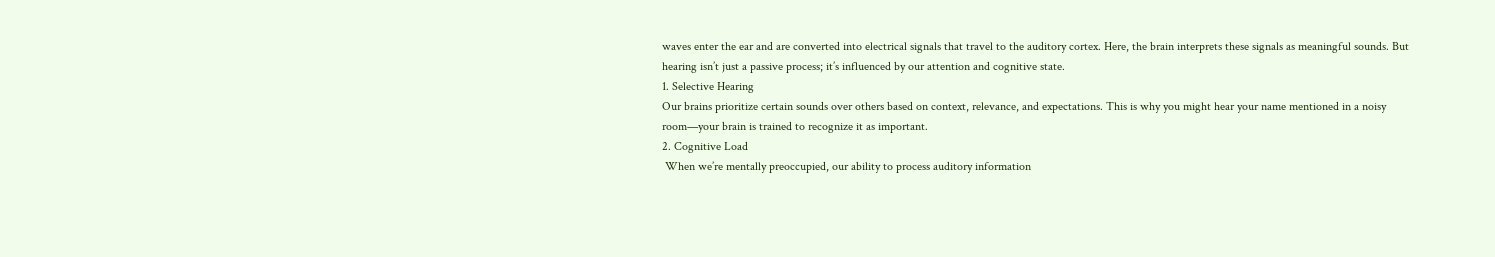waves enter the ear and are converted into electrical signals that travel to the auditory cortex. Here, the brain interprets these signals as meaningful sounds. But hearing isn’t just a passive process; it’s influenced by our attention and cognitive state.
1. Selective Hearing
Our brains prioritize certain sounds over others based on context, relevance, and expectations. This is why you might hear your name mentioned in a noisy room—your brain is trained to recognize it as important.
2. Cognitive Load
 When we’re mentally preoccupied, our ability to process auditory information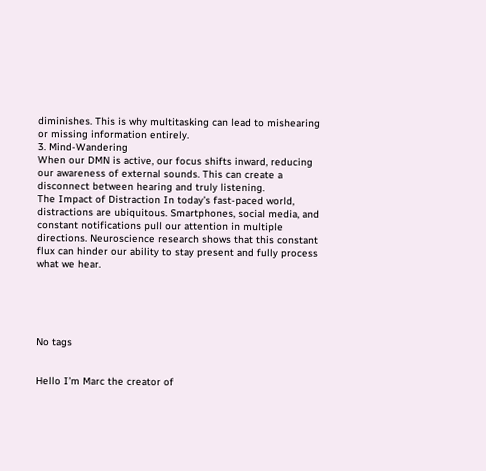diminishes. This is why multitasking can lead to mishearing or missing information entirely.
3. Mind-Wandering
When our DMN is active, our focus shifts inward, reducing our awareness of external sounds. This can create a disconnect between hearing and truly listening.
The Impact of Distraction In today’s fast-paced world, distractions are ubiquitous. Smartphones, social media, and constant notifications pull our attention in multiple directions. Neuroscience research shows that this constant flux can hinder our ability to stay present and fully process what we hear.





No tags


Hello I’m Marc the creator of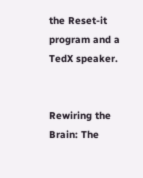the Reset-it program and a TedX speaker.


Rewiring the Brain: The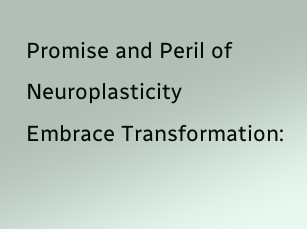Promise and Peril of Neuroplasticity
Embrace Transformation: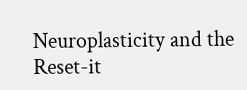Neuroplasticity and the Reset-it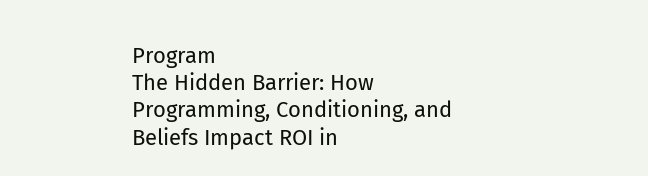Program
The Hidden Barrier: How Programming, Conditioning, and Beliefs Impact ROI in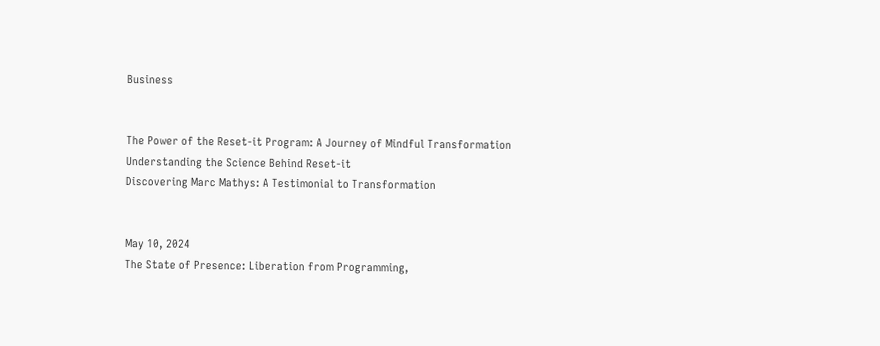Business


The Power of the Reset-it Program: A Journey of Mindful Transformation
Understanding the Science Behind Reset-it
Discovering Marc Mathys: A Testimonial to Transformation


May 10, 2024
The State of Presence: Liberation from Programming,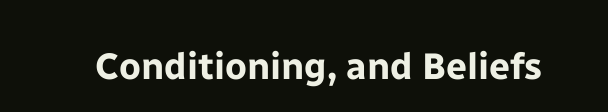Conditioning, and Beliefs